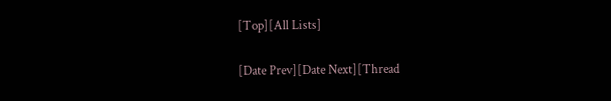[Top][All Lists]

[Date Prev][Date Next][Thread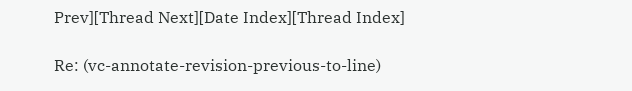Prev][Thread Next][Date Index][Thread Index]

Re: (vc-annotate-revision-previous-to-line)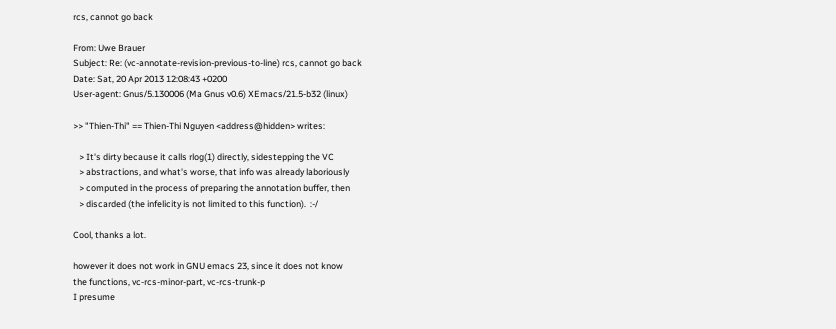rcs, cannot go back

From: Uwe Brauer
Subject: Re: (vc-annotate-revision-previous-to-line) rcs, cannot go back
Date: Sat, 20 Apr 2013 12:08:43 +0200
User-agent: Gnus/5.130006 (Ma Gnus v0.6) XEmacs/21.5-b32 (linux)

>> "Thien-Thi" == Thien-Thi Nguyen <address@hidden> writes:

   > It's dirty because it calls rlog(1) directly, sidestepping the VC
   > abstractions, and what's worse, that info was already laboriously
   > computed in the process of preparing the annotation buffer, then
   > discarded (the infelicity is not limited to this function).  :-/

Cool, thanks a lot.

however it does not work in GNU emacs 23, since it does not know
the functions, vc-rcs-minor-part, vc-rcs-trunk-p
I presume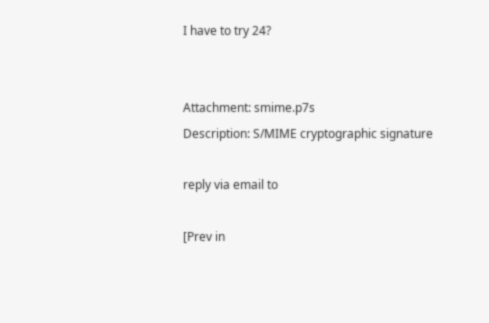I have to try 24?


Attachment: smime.p7s
Description: S/MIME cryptographic signature

reply via email to

[Prev in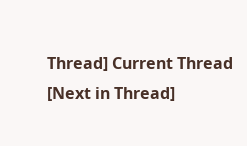Thread] Current Thread [Next in Thread]